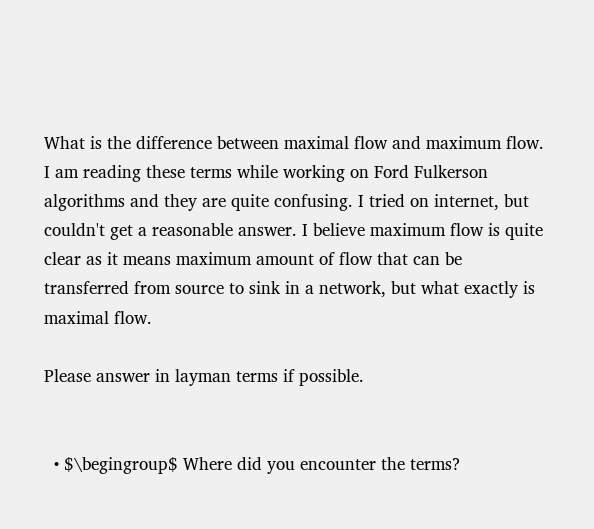What is the difference between maximal flow and maximum flow. I am reading these terms while working on Ford Fulkerson algorithms and they are quite confusing. I tried on internet, but couldn't get a reasonable answer. I believe maximum flow is quite clear as it means maximum amount of flow that can be transferred from source to sink in a network, but what exactly is maximal flow.

Please answer in layman terms if possible.


  • $\begingroup$ Where did you encounter the terms?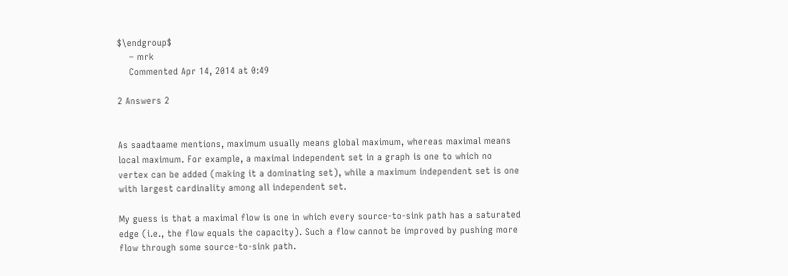$\endgroup$
    – mrk
    Commented Apr 14, 2014 at 0:49

2 Answers 2


As saadtaame mentions, maximum usually means global maximum, whereas maximal means local maximum. For example, a maximal independent set in a graph is one to which no vertex can be added (making it a dominating set), while a maximum independent set is one with largest cardinality among all independent set.

My guess is that a maximal flow is one in which every source-to-sink path has a saturated edge (i.e., the flow equals the capacity). Such a flow cannot be improved by pushing more flow through some source-to-sink path.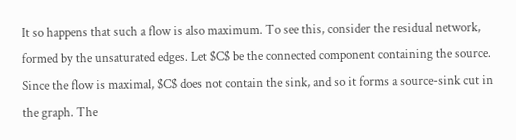It so happens that such a flow is also maximum. To see this, consider the residual network, formed by the unsaturated edges. Let $C$ be the connected component containing the source. Since the flow is maximal, $C$ does not contain the sink, and so it forms a source-sink cut in the graph. The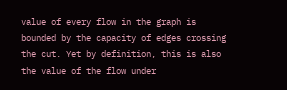value of every flow in the graph is bounded by the capacity of edges crossing the cut. Yet by definition, this is also the value of the flow under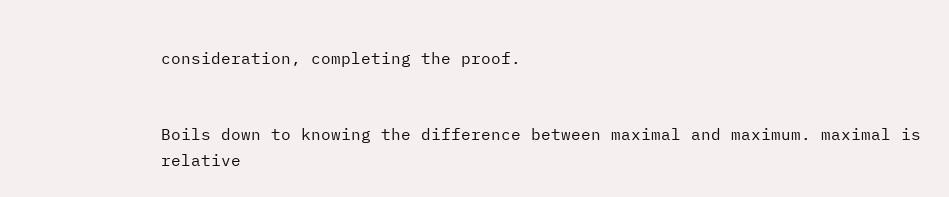consideration, completing the proof.


Boils down to knowing the difference between maximal and maximum. maximal is relative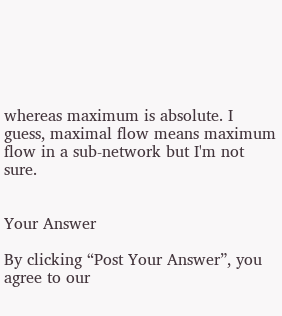whereas maximum is absolute. I guess, maximal flow means maximum flow in a sub-network but I'm not sure.


Your Answer

By clicking “Post Your Answer”, you agree to our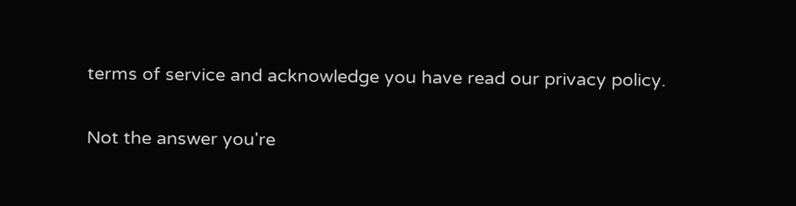terms of service and acknowledge you have read our privacy policy.

Not the answer you're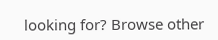looking for? Browse other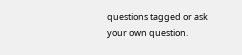questions tagged or ask your own question.